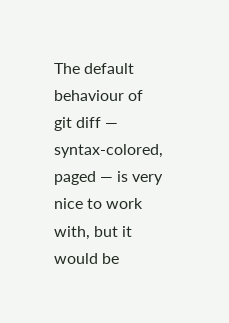The default behaviour of git diff — syntax-colored, paged — is very nice to work with, but it would be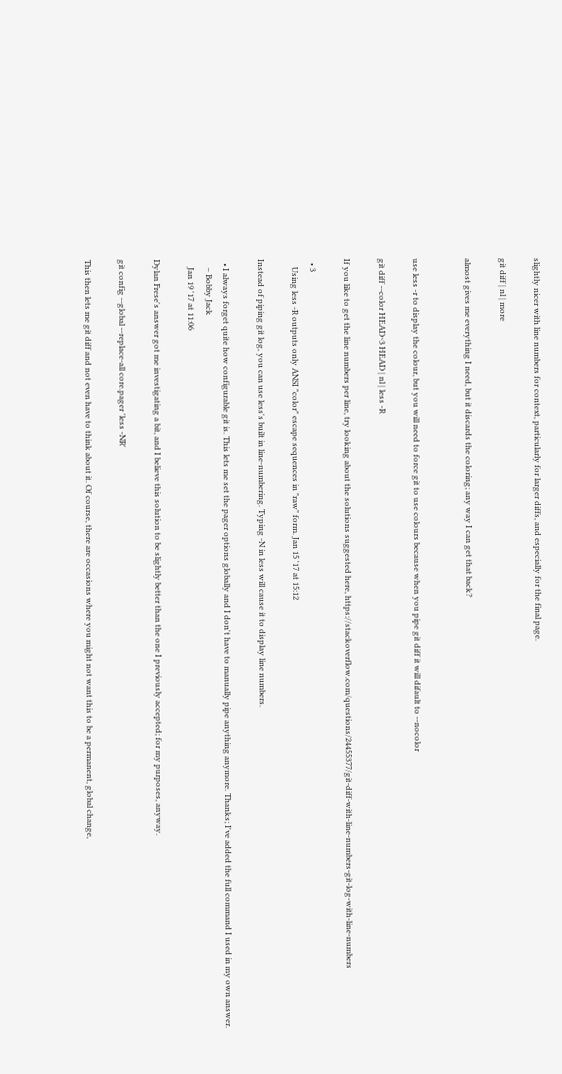slightly nicer with line numbers for context, particularly for larger diffs, and especially for the final page.

git diff | nl | more

almost gives me everything I need, but it discards the coloring; any way I can get that back?


use less -r to display the colour, but you will need to force git to use colours because when you pipe git diff it will difault to --nocolor

git diff --color HEAD~3 HEAD | nl | less -R

If you like to get the line numbers per line, try looking about the solutions suggested here, https://stackoverflow.com/questions/24455377/git-diff-with-line-numbers-git-log-with-line-numbers

  • 3
    Using less -R outputs only ANSI "color" escape sequences in "raw" form. Jan 15 '17 at 15:12

Instead of piping git log, you can use less's built in line-numbering. Typing -N in less will cause it to display line numbers.

  • I always forget quite how configurable git is. This lets me set the pager options globally and I don't have to manually pipe anything anymore. Thanks; I've added the full command I used in my own answer.
    – Bobby Jack
    Jan 19 '17 at 11:06

Dylan Frese's answer got me investigating a bit, and I believe this solution to be slightly better than the one I previously accepted; for my purposes, anyway.

git config --global --replace-all core.pager 'less -NR'

This then lets me git diff and not even have to think about it. Of course, there are occasions where you might not want this to be a permanent, global change,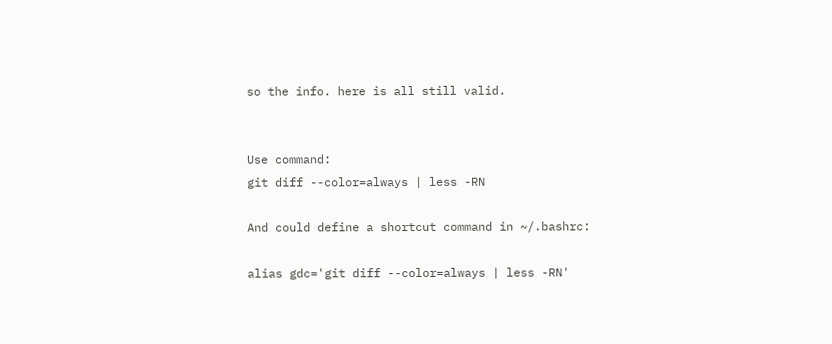so the info. here is all still valid.


Use command:
git diff --color=always | less -RN

And could define a shortcut command in ~/.bashrc:

alias gdc='git diff --color=always | less -RN'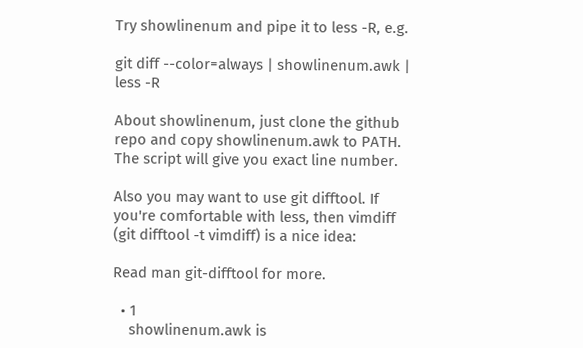Try showlinenum and pipe it to less -R, e.g.

git diff --color=always | showlinenum.awk | less -R

About showlinenum, just clone the github repo and copy showlinenum.awk to PATH. The script will give you exact line number.

Also you may want to use git difftool. If you're comfortable with less, then vimdiff (git difftool -t vimdiff) is a nice idea:

Read man git-difftool for more.

  • 1
    showlinenum.awk is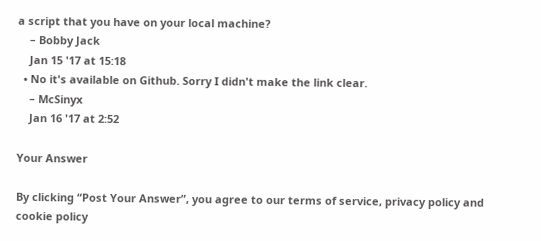a script that you have on your local machine?
    – Bobby Jack
    Jan 15 '17 at 15:18
  • No it's available on Github. Sorry I didn't make the link clear.
    – McSinyx
    Jan 16 '17 at 2:52

Your Answer

By clicking “Post Your Answer”, you agree to our terms of service, privacy policy and cookie policy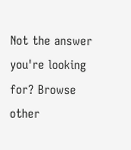Not the answer you're looking for? Browse other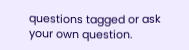questions tagged or ask your own question.